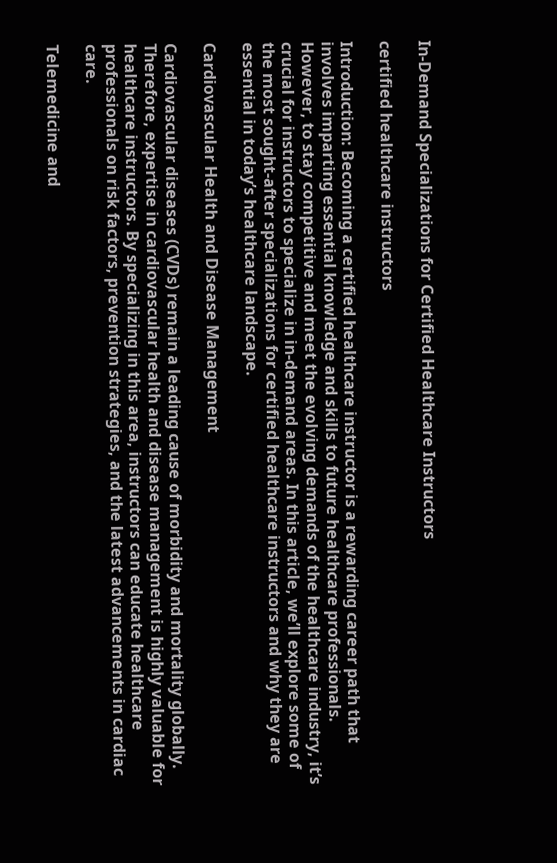In-Demand Specializations for Certified Healthcare Instructors

certified healthcare instructors

Introduction: Becoming a certified healthcare instructor is a rewarding career path that involves imparting essential knowledge and skills to future healthcare professionals. However, to stay competitive and meet the evolving demands of the healthcare industry, it’s crucial for instructors to specialize in in-demand areas. In this article, we’ll explore some of the most sought-after specializations for certified healthcare instructors and why they are essential in today’s healthcare landscape.

Cardiovascular Health and Disease Management

Cardiovascular diseases (CVDs) remain a leading cause of morbidity and mortality globally. Therefore, expertise in cardiovascular health and disease management is highly valuable for healthcare instructors. By specializing in this area, instructors can educate healthcare professionals on risk factors, prevention strategies, and the latest advancements in cardiac care.

Telemedicine and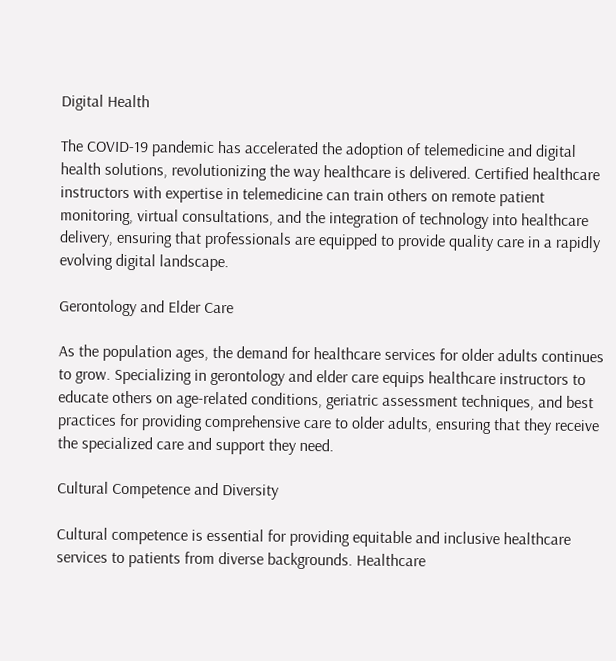Digital Health

The COVID-19 pandemic has accelerated the adoption of telemedicine and digital health solutions, revolutionizing the way healthcare is delivered. Certified healthcare instructors with expertise in telemedicine can train others on remote patient monitoring, virtual consultations, and the integration of technology into healthcare delivery, ensuring that professionals are equipped to provide quality care in a rapidly evolving digital landscape.

Gerontology and Elder Care

As the population ages, the demand for healthcare services for older adults continues to grow. Specializing in gerontology and elder care equips healthcare instructors to educate others on age-related conditions, geriatric assessment techniques, and best practices for providing comprehensive care to older adults, ensuring that they receive the specialized care and support they need.

Cultural Competence and Diversity

Cultural competence is essential for providing equitable and inclusive healthcare services to patients from diverse backgrounds. Healthcare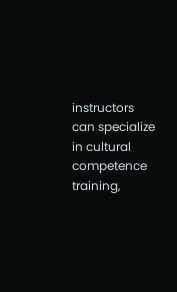instructors can specialize in cultural competence training,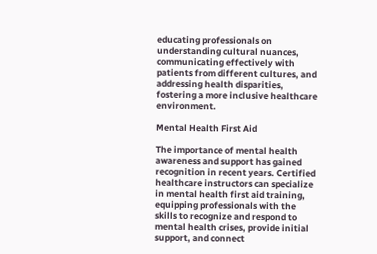educating professionals on understanding cultural nuances, communicating effectively with patients from different cultures, and addressing health disparities, fostering a more inclusive healthcare environment.

Mental Health First Aid

The importance of mental health awareness and support has gained recognition in recent years. Certified healthcare instructors can specialize in mental health first aid training, equipping professionals with the skills to recognize and respond to mental health crises, provide initial support, and connect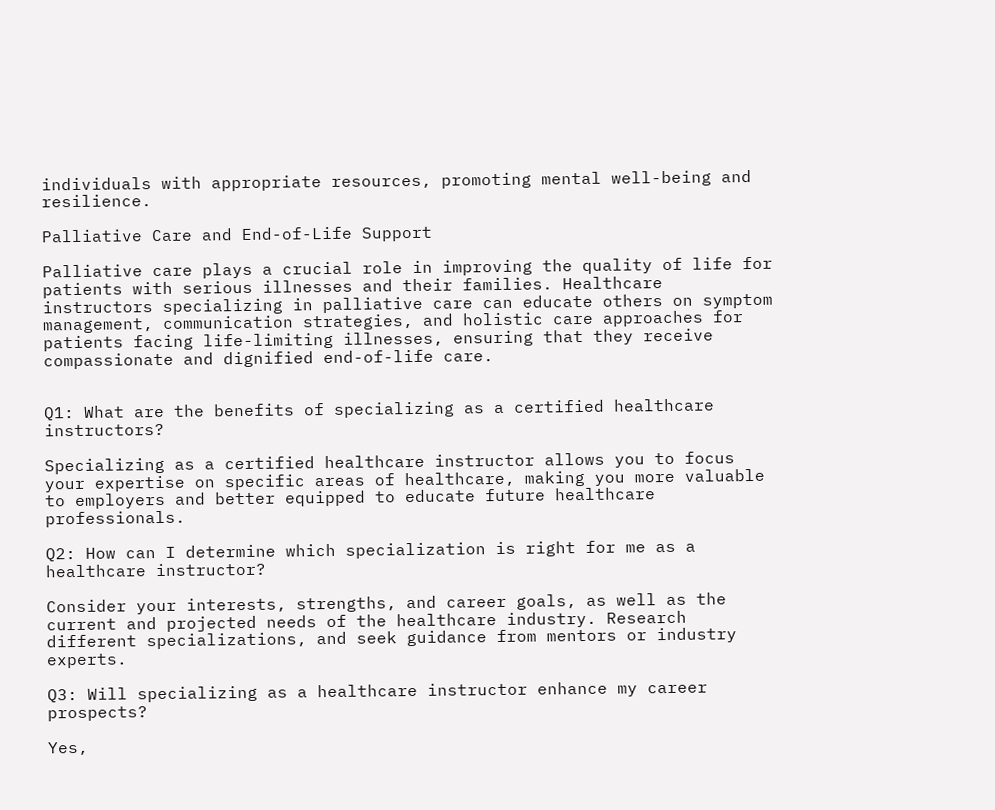individuals with appropriate resources, promoting mental well-being and resilience.

Palliative Care and End-of-Life Support

Palliative care plays a crucial role in improving the quality of life for patients with serious illnesses and their families. Healthcare instructors specializing in palliative care can educate others on symptom management, communication strategies, and holistic care approaches for patients facing life-limiting illnesses, ensuring that they receive compassionate and dignified end-of-life care.


Q1: What are the benefits of specializing as a certified healthcare instructors?

Specializing as a certified healthcare instructor allows you to focus your expertise on specific areas of healthcare, making you more valuable to employers and better equipped to educate future healthcare professionals.

Q2: How can I determine which specialization is right for me as a healthcare instructor?

Consider your interests, strengths, and career goals, as well as the current and projected needs of the healthcare industry. Research different specializations, and seek guidance from mentors or industry experts.

Q3: Will specializing as a healthcare instructor enhance my career prospects?

Yes,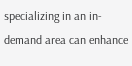specializing in an in-demand area can enhance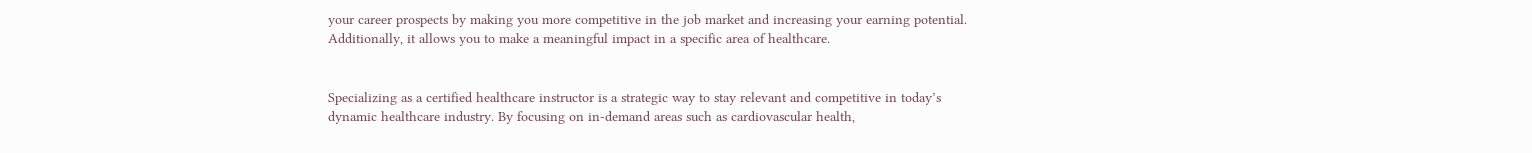your career prospects by making you more competitive in the job market and increasing your earning potential. Additionally, it allows you to make a meaningful impact in a specific area of healthcare.


Specializing as a certified healthcare instructor is a strategic way to stay relevant and competitive in today’s dynamic healthcare industry. By focusing on in-demand areas such as cardiovascular health,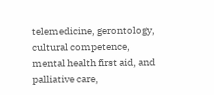telemedicine, gerontology, cultural competence, mental health first aid, and palliative care,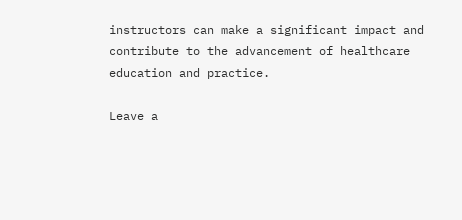instructors can make a significant impact and contribute to the advancement of healthcare education and practice.

Leave a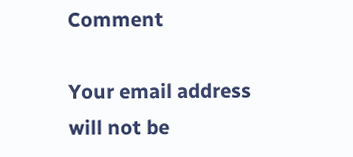Comment

Your email address will not be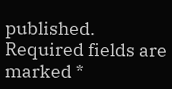published. Required fields are marked *